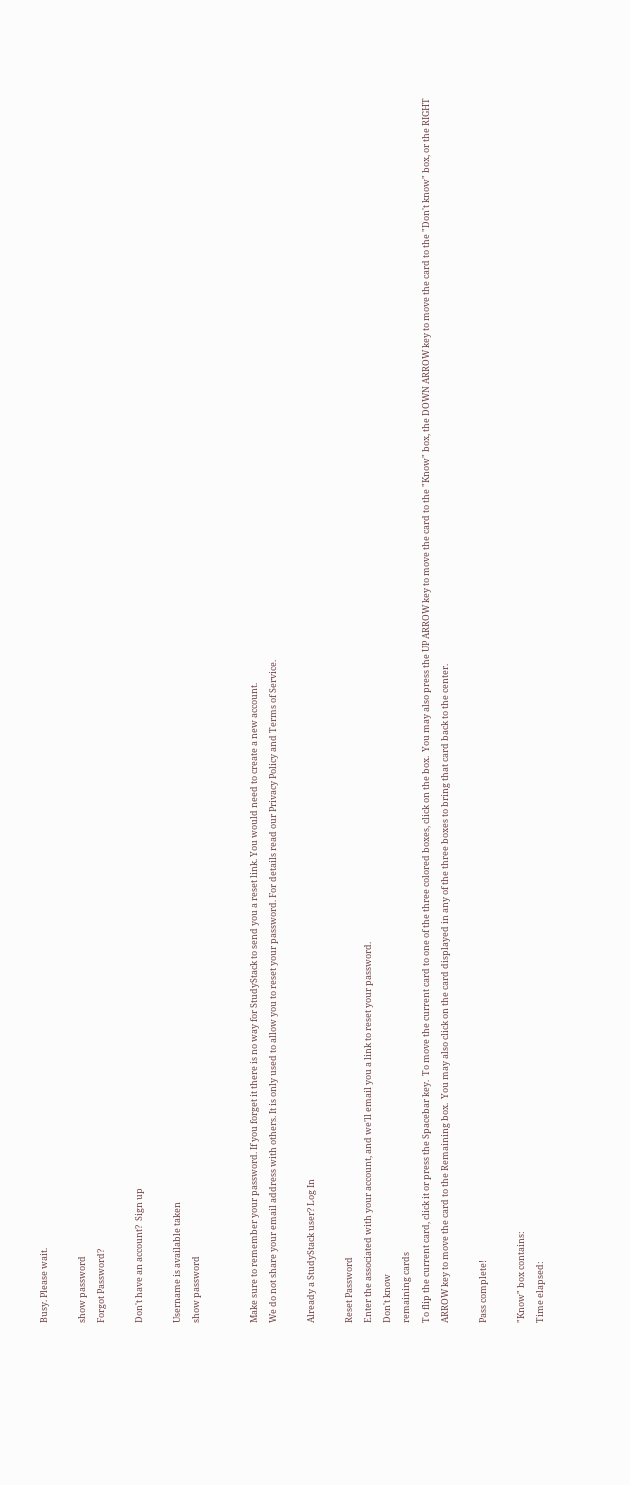Busy. Please wait.

show password
Forgot Password?

Don't have an account?  Sign up

Username is available taken
show password


Make sure to remember your password. If you forget it there is no way for StudyStack to send you a reset link. You would need to create a new account.
We do not share your email address with others. It is only used to allow you to reset your password. For details read our Privacy Policy and Terms of Service.

Already a StudyStack user? Log In

Reset Password
Enter the associated with your account, and we'll email you a link to reset your password.
Don't know
remaining cards
To flip the current card, click it or press the Spacebar key.  To move the current card to one of the three colored boxes, click on the box.  You may also press the UP ARROW key to move the card to the "Know" box, the DOWN ARROW key to move the card to the "Don't know" box, or the RIGHT ARROW key to move the card to the Remaining box.  You may also click on the card displayed in any of the three boxes to bring that card back to the center.

Pass complete!

"Know" box contains:
Time elapsed: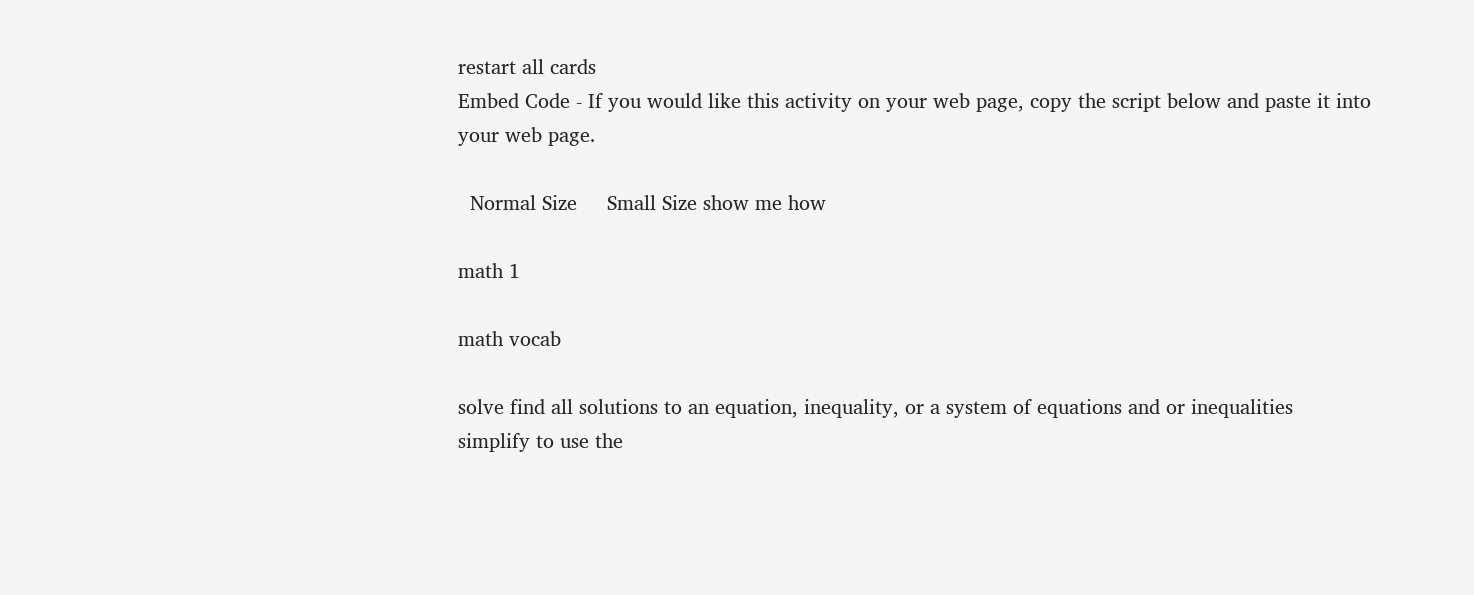restart all cards
Embed Code - If you would like this activity on your web page, copy the script below and paste it into your web page.

  Normal Size     Small Size show me how

math 1

math vocab

solve find all solutions to an equation, inequality, or a system of equations and or inequalities
simplify to use the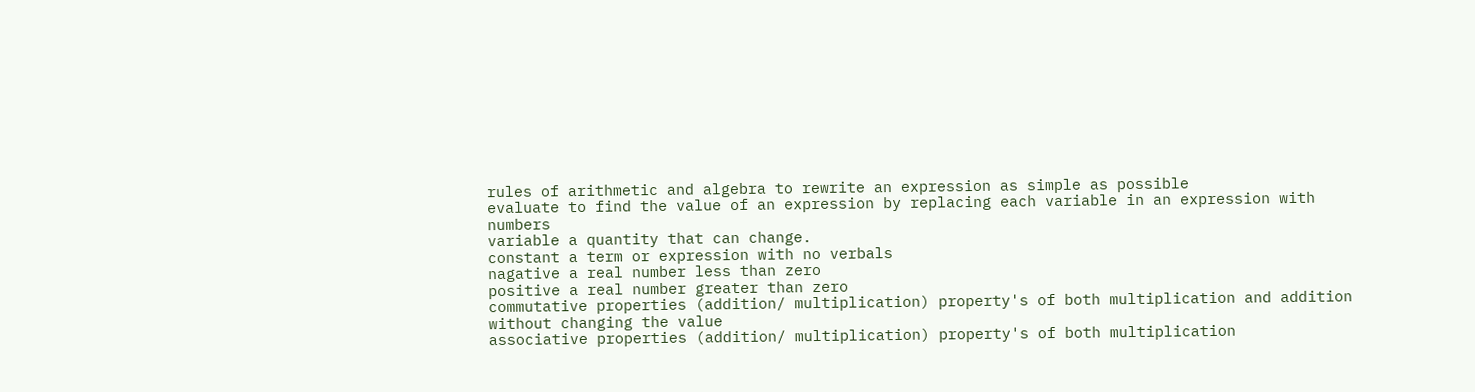rules of arithmetic and algebra to rewrite an expression as simple as possible
evaluate to find the value of an expression by replacing each variable in an expression with numbers
variable a quantity that can change.
constant a term or expression with no verbals
nagative a real number less than zero
positive a real number greater than zero
commutative properties (addition/ multiplication) property's of both multiplication and addition without changing the value
associative properties (addition/ multiplication) property's of both multiplication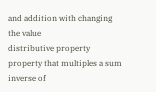and addition with changing the value
distributive property property that multiples a sum
inverse of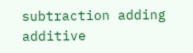subtraction adding
additive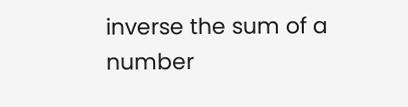inverse the sum of a number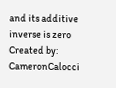and its additive inverse is zero
Created by: CameronCalocci